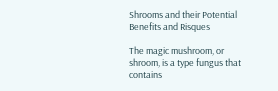Shrooms and their Potential Benefits and Risques

The magic mushroom, or shroom, is a type fungus that contains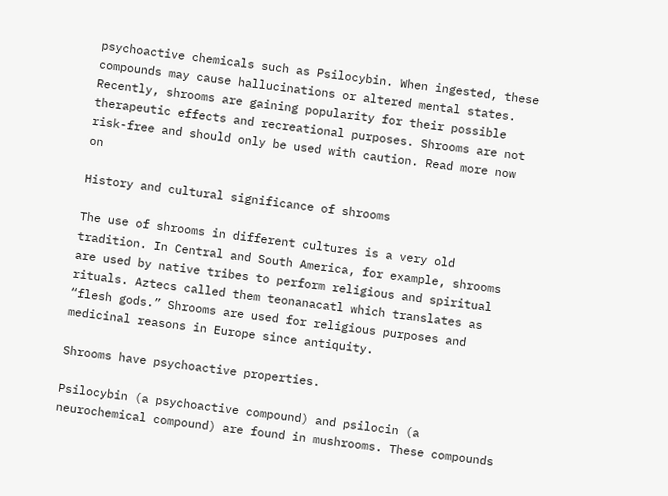psychoactive chemicals such as Psilocybin. When ingested, these compounds may cause hallucinations or altered mental states. Recently, shrooms are gaining popularity for their possible therapeutic effects and recreational purposes. Shrooms are not risk-free and should only be used with caution. Read more now on

History and cultural significance of shrooms

The use of shrooms in different cultures is a very old tradition. In Central and South America, for example, shrooms are used by native tribes to perform religious and spiritual rituals. Aztecs called them teonanacatl which translates as “flesh gods.” Shrooms are used for religious purposes and medicinal reasons in Europe since antiquity.

Shrooms have psychoactive properties.

Psilocybin (a psychoactive compound) and psilocin (a neurochemical compound) are found in mushrooms. These compounds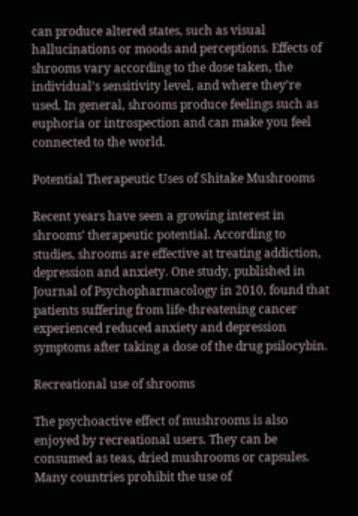can produce altered states, such as visual hallucinations or moods and perceptions. Effects of shrooms vary according to the dose taken, the individual’s sensitivity level, and where they’re used. In general, shrooms produce feelings such as euphoria or introspection and can make you feel connected to the world.

Potential Therapeutic Uses of Shitake Mushrooms

Recent years have seen a growing interest in shrooms’ therapeutic potential. According to studies, shrooms are effective at treating addiction, depression and anxiety. One study, published in Journal of Psychopharmacology in 2010, found that patients suffering from life-threatening cancer experienced reduced anxiety and depression symptoms after taking a dose of the drug psilocybin.

Recreational use of shrooms

The psychoactive effect of mushrooms is also enjoyed by recreational users. They can be consumed as teas, dried mushrooms or capsules. Many countries prohibit the use of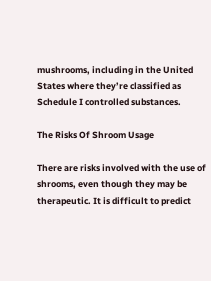mushrooms, including in the United States where they’re classified as Schedule I controlled substances.

The Risks Of Shroom Usage

There are risks involved with the use of shrooms, even though they may be therapeutic. It is difficult to predict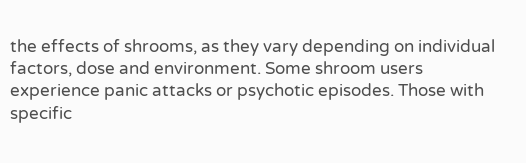the effects of shrooms, as they vary depending on individual factors, dose and environment. Some shroom users experience panic attacks or psychotic episodes. Those with specific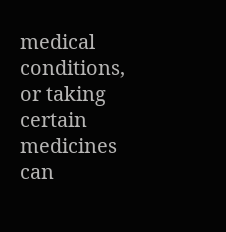medical conditions, or taking certain medicines can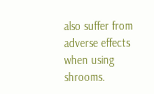also suffer from adverse effects when using shrooms.